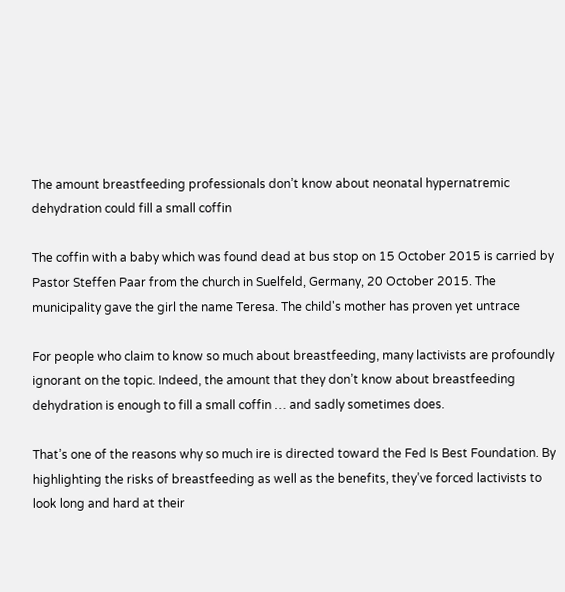The amount breastfeeding professionals don’t know about neonatal hypernatremic dehydration could fill a small coffin

The coffin with a baby which was found dead at bus stop on 15 October 2015 is carried by Pastor Steffen Paar from the church in Suelfeld, Germany, 20 October 2015. The municipality gave the girl the name Teresa. The child's mother has proven yet untrace

For people who claim to know so much about breastfeeding, many lactivists are profoundly ignorant on the topic. Indeed, the amount that they don’t know about breastfeeding dehydration is enough to fill a small coffin … and sadly sometimes does.

That’s one of the reasons why so much ire is directed toward the Fed Is Best Foundation. By highlighting the risks of breastfeeding as well as the benefits, they’ve forced lactivists to look long and hard at their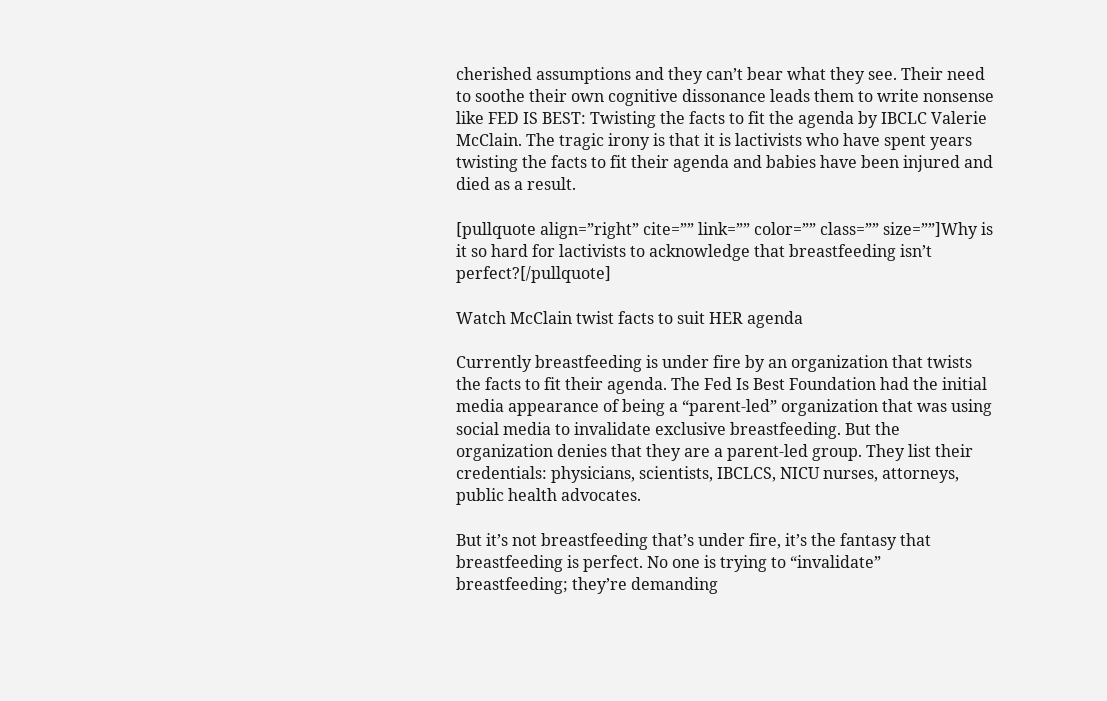cherished assumptions and they can’t bear what they see. Their need to soothe their own cognitive dissonance leads them to write nonsense like FED IS BEST: Twisting the facts to fit the agenda by IBCLC Valerie McClain. The tragic irony is that it is lactivists who have spent years twisting the facts to fit their agenda and babies have been injured and died as a result.

[pullquote align=”right” cite=”” link=”” color=”” class=”” size=””]Why is it so hard for lactivists to acknowledge that breastfeeding isn’t perfect?[/pullquote]

Watch McClain twist facts to suit HER agenda

Currently breastfeeding is under fire by an organization that twists the facts to fit their agenda. The Fed Is Best Foundation had the initial media appearance of being a “parent-led” organization that was using social media to invalidate exclusive breastfeeding. But the organization denies that they are a parent-led group. They list their credentials: physicians, scientists, IBCLCS, NICU nurses, attorneys, public health advocates.

But it’s not breastfeeding that’s under fire, it’s the fantasy that breastfeeding is perfect. No one is trying to “invalidate” breastfeeding; they’re demanding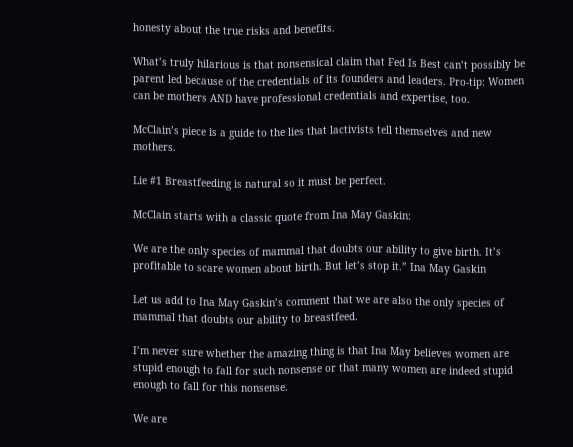honesty about the true risks and benefits.

What’s truly hilarious is that nonsensical claim that Fed Is Best can’t possibly be parent led because of the credentials of its founders and leaders. Pro-tip: Women can be mothers AND have professional credentials and expertise, too.

McClain’s piece is a guide to the lies that lactivists tell themselves and new mothers.

Lie #1 Breastfeeding is natural so it must be perfect.

McClain starts with a classic quote from Ina May Gaskin:

We are the only species of mammal that doubts our ability to give birth. It’s profitable to scare women about birth. But let’s stop it.” Ina May Gaskin

Let us add to Ina May Gaskin’s comment that we are also the only species of mammal that doubts our ability to breastfeed.

I’m never sure whether the amazing thing is that Ina May believes women are stupid enough to fall for such nonsense or that many women are indeed stupid enough to fall for this nonsense.

We are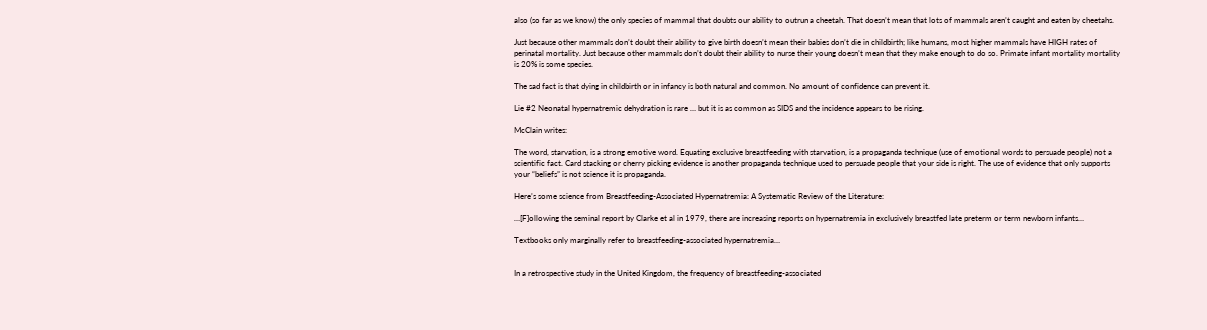also (so far as we know) the only species of mammal that doubts our ability to outrun a cheetah. That doesn’t mean that lots of mammals aren’t caught and eaten by cheetahs.

Just because other mammals don’t doubt their ability to give birth doesn’t mean their babies don’t die in childbirth; like humans, most higher mammals have HIGH rates of perinatal mortality. Just because other mammals don’t doubt their ability to nurse their young doesn’t mean that they make enough to do so. Primate infant mortality mortality is 20% is some species.

The sad fact is that dying in childbirth or in infancy is both natural and common. No amount of confidence can prevent it.

Lie #2 Neonatal hypernatremic dehydration is rare … but it is as common as SIDS and the incidence appears to be rising.

McClain writes:

The word, starvation, is a strong emotive word. Equating exclusive breastfeeding with starvation, is a propaganda technique (use of emotional words to persuade people) not a scientific fact. Card stacking or cherry picking evidence is another propaganda technique used to persuade people that your side is right. The use of evidence that only supports your “beliefs” is not science it is propaganda.

Here’s some science from Breastfeeding-Associated Hypernatremia: A Systematic Review of the Literature:

…[F]ollowing the seminal report by Clarke et al in 1979, there are increasing reports on hypernatremia in exclusively breastfed late preterm or term newborn infants…

Textbooks only marginally refer to breastfeeding-associated hypernatremia…


In a retrospective study in the United Kingdom, the frequency of breastfeeding-associated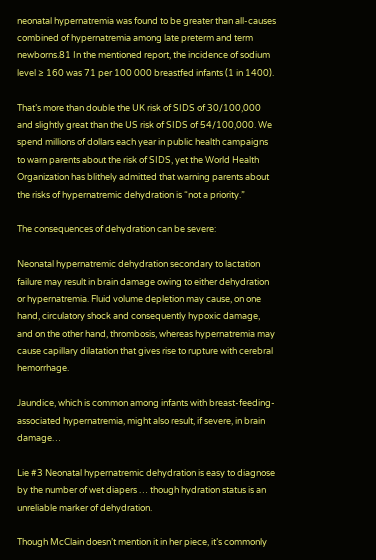neonatal hypernatremia was found to be greater than all-causes combined of hypernatremia among late preterm and term newborns.81 In the mentioned report, the incidence of sodium level ≥ 160 was 71 per 100 000 breastfed infants (1 in 1400).

That’s more than double the UK risk of SIDS of 30/100,000 and slightly great than the US risk of SIDS of 54/100,000. We spend millions of dollars each year in public health campaigns to warn parents about the risk of SIDS, yet the World Health Organization has blithely admitted that warning parents about the risks of hypernatremic dehydration is “not a priority.”

The consequences of dehydration can be severe:

Neonatal hypernatremic dehydration secondary to lactation failure may result in brain damage owing to either dehydration or hypernatremia. Fluid volume depletion may cause, on one hand, circulatory shock and consequently hypoxic damage, and on the other hand, thrombosis, whereas hypernatremia may cause capillary dilatation that gives rise to rupture with cerebral hemorrhage.

Jaundice, which is common among infants with breast-feeding-associated hypernatremia, might also result, if severe, in brain damage…

Lie #3 Neonatal hypernatremic dehydration is easy to diagnose by the number of wet diapers … though hydration status is an unreliable marker of dehydration.

Though McClain doesn’t mention it in her piece, it’s commonly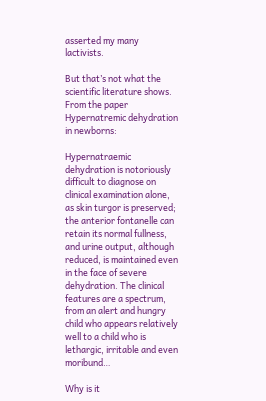asserted my many lactivists.

But that’s not what the scientific literature shows. From the paper Hypernatremic dehydration in newborns:

Hypernatraemic dehydration is notoriously difficult to diagnose on clinical examination alone, as skin turgor is preserved; the anterior fontanelle can retain its normal fullness, and urine output, although reduced, is maintained even in the face of severe dehydration. The clinical features are a spectrum, from an alert and hungry child who appears relatively well to a child who is lethargic, irritable and even moribund…

Why is it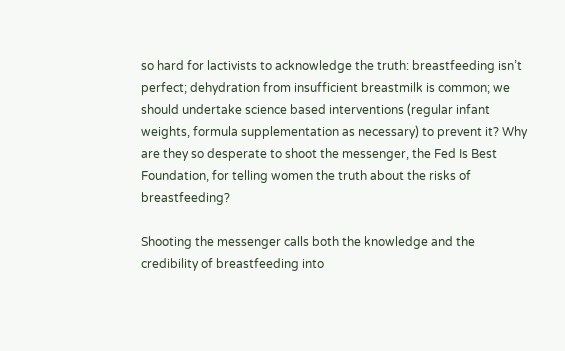so hard for lactivists to acknowledge the truth: breastfeeding isn’t perfect; dehydration from insufficient breastmilk is common; we should undertake science based interventions (regular infant weights, formula supplementation as necessary) to prevent it? Why are they so desperate to shoot the messenger, the Fed Is Best Foundation, for telling women the truth about the risks of breastfeeding?

Shooting the messenger calls both the knowledge and the credibility of breastfeeding into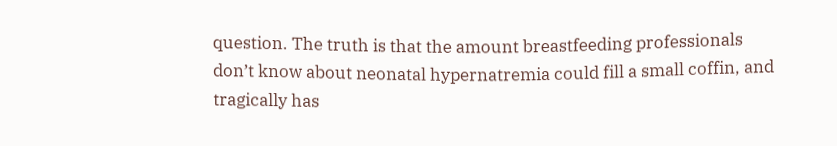question. The truth is that the amount breastfeeding professionals don’t know about neonatal hypernatremia could fill a small coffin, and tragically has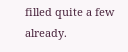filled quite a few already.